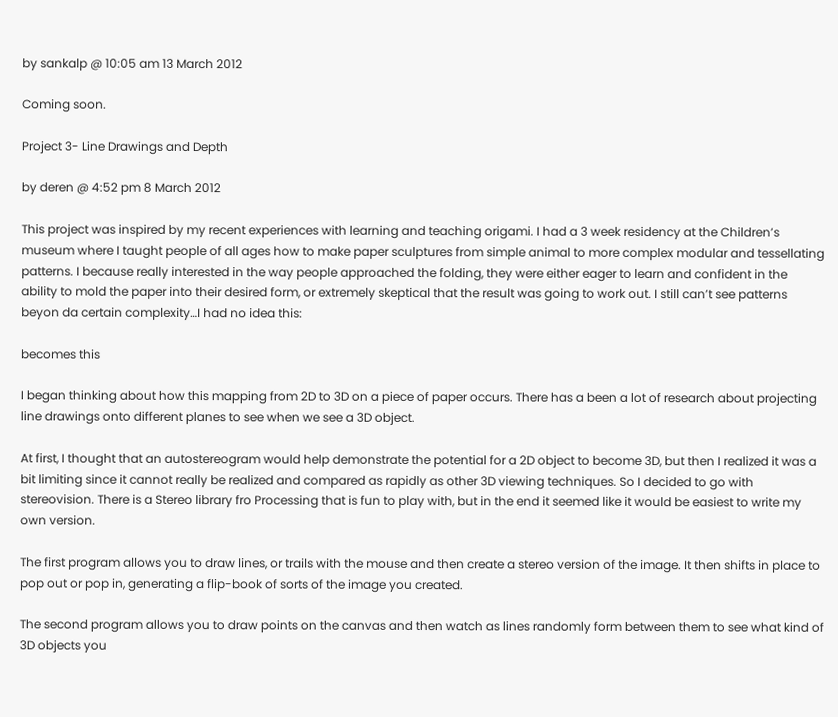by sankalp @ 10:05 am 13 March 2012

Coming soon.

Project 3- Line Drawings and Depth

by deren @ 4:52 pm 8 March 2012

This project was inspired by my recent experiences with learning and teaching origami. I had a 3 week residency at the Children’s museum where I taught people of all ages how to make paper sculptures from simple animal to more complex modular and tessellating patterns. I because really interested in the way people approached the folding, they were either eager to learn and confident in the ability to mold the paper into their desired form, or extremely skeptical that the result was going to work out. I still can’t see patterns beyon da certain complexity…I had no idea this:

becomes this

I began thinking about how this mapping from 2D to 3D on a piece of paper occurs. There has a been a lot of research about projecting line drawings onto different planes to see when we see a 3D object.

At first, I thought that an autostereogram would help demonstrate the potential for a 2D object to become 3D, but then I realized it was a bit limiting since it cannot really be realized and compared as rapidly as other 3D viewing techniques. So I decided to go with stereovision. There is a Stereo library fro Processing that is fun to play with, but in the end it seemed like it would be easiest to write my own version.

The first program allows you to draw lines, or trails with the mouse and then create a stereo version of the image. It then shifts in place to pop out or pop in, generating a flip-book of sorts of the image you created.

The second program allows you to draw points on the canvas and then watch as lines randomly form between them to see what kind of 3D objects you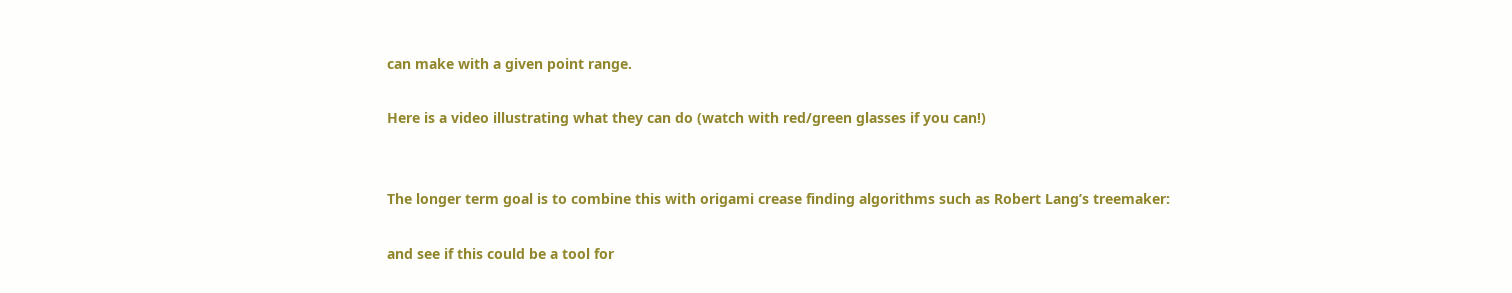can make with a given point range.

Here is a video illustrating what they can do (watch with red/green glasses if you can!)


The longer term goal is to combine this with origami crease finding algorithms such as Robert Lang’s treemaker:

and see if this could be a tool for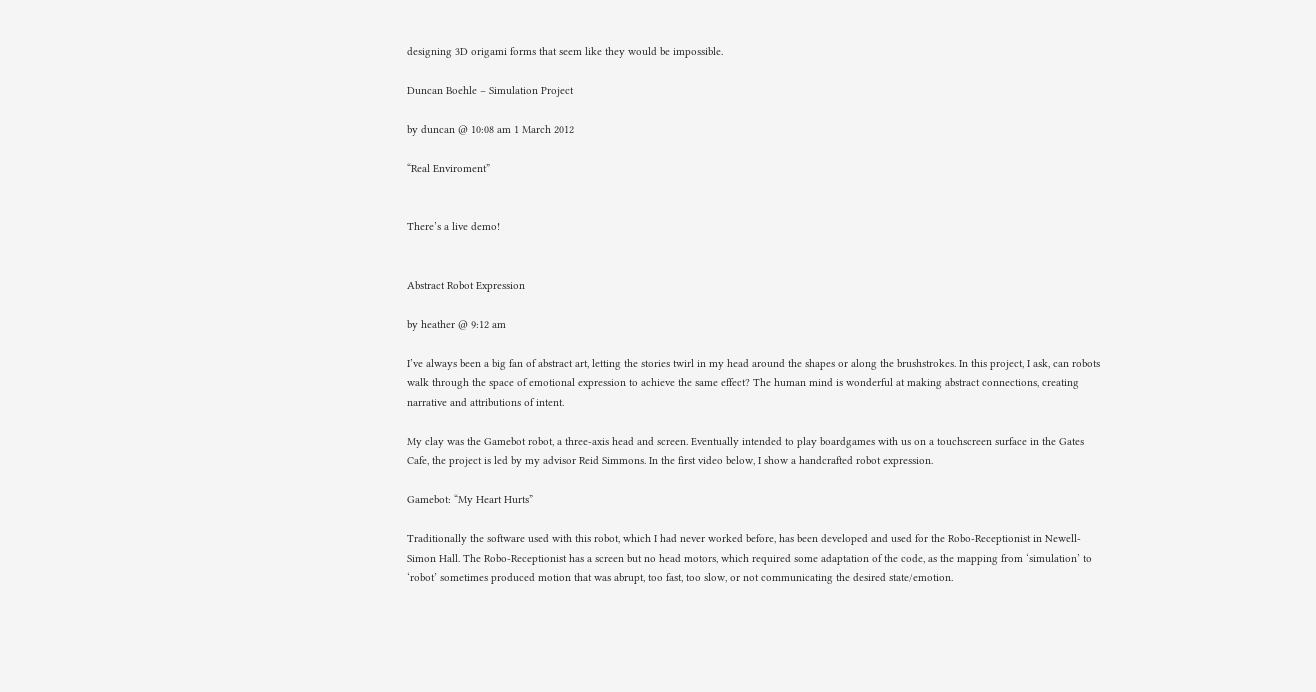designing 3D origami forms that seem like they would be impossible.

Duncan Boehle – Simulation Project

by duncan @ 10:08 am 1 March 2012

“Real Enviroment”


There’s a live demo!


Abstract Robot Expression

by heather @ 9:12 am

I’ve always been a big fan of abstract art, letting the stories twirl in my head around the shapes or along the brushstrokes. In this project, I ask, can robots walk through the space of emotional expression to achieve the same effect? The human mind is wonderful at making abstract connections, creating narrative and attributions of intent.

My clay was the Gamebot robot, a three-axis head and screen. Eventually intended to play boardgames with us on a touchscreen surface in the Gates Cafe, the project is led by my advisor Reid Simmons. In the first video below, I show a handcrafted robot expression.

Gamebot: “My Heart Hurts”

Traditionally the software used with this robot, which I had never worked before, has been developed and used for the Robo-Receptionist in Newell-Simon Hall. The Robo-Receptionist has a screen but no head motors, which required some adaptation of the code, as the mapping from ‘simulation’ to ‘robot’ sometimes produced motion that was abrupt, too fast, too slow, or not communicating the desired state/emotion.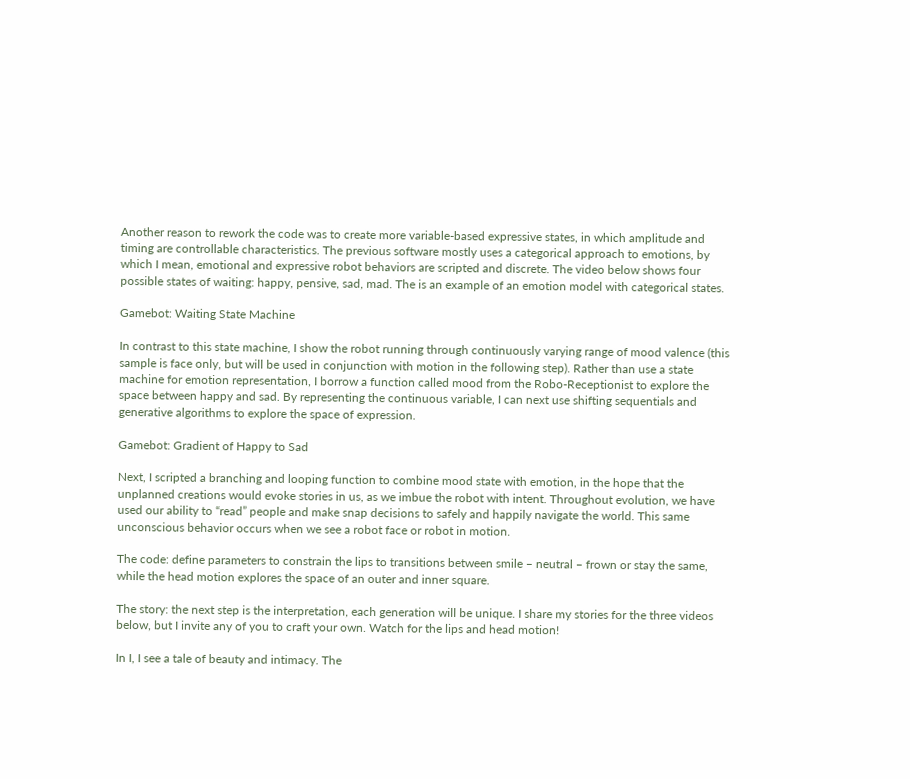Another reason to rework the code was to create more variable-based expressive states, in which amplitude and timing are controllable characteristics. The previous software mostly uses a categorical approach to emotions, by which I mean, emotional and expressive robot behaviors are scripted and discrete. The video below shows four possible states of waiting: happy, pensive, sad, mad. The is an example of an emotion model with categorical states.

Gamebot: Waiting State Machine

In contrast to this state machine, I show the robot running through continuously varying range of mood valence (this sample is face only, but will be used in conjunction with motion in the following step). Rather than use a state machine for emotion representation, I borrow a function called mood from the Robo-Receptionist to explore the space between happy and sad. By representing the continuous variable, I can next use shifting sequentials and generative algorithms to explore the space of expression.

Gamebot: Gradient of Happy to Sad

Next, I scripted a branching and looping function to combine mood state with emotion, in the hope that the unplanned creations would evoke stories in us, as we imbue the robot with intent. Throughout evolution, we have used our ability to “read” people and make snap decisions to safely and happily navigate the world. This same unconscious behavior occurs when we see a robot face or robot in motion.

The code: define parameters to constrain the lips to transitions between smile – neutral – frown or stay the same, while the head motion explores the space of an outer and inner square.

The story: the next step is the interpretation, each generation will be unique. I share my stories for the three videos below, but I invite any of you to craft your own. Watch for the lips and head motion!

In I, I see a tale of beauty and intimacy. The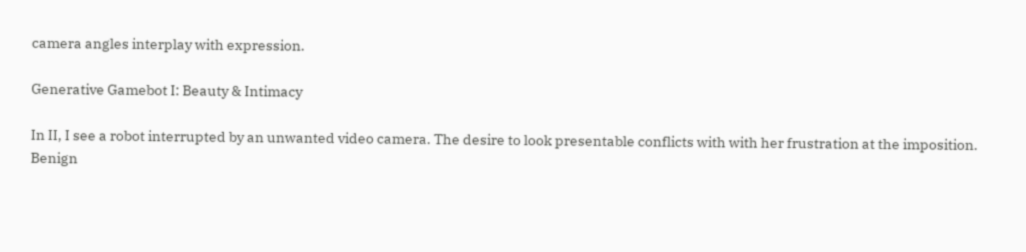camera angles interplay with expression.

Generative Gamebot I: Beauty & Intimacy

In II, I see a robot interrupted by an unwanted video camera. The desire to look presentable conflicts with with her frustration at the imposition. Benign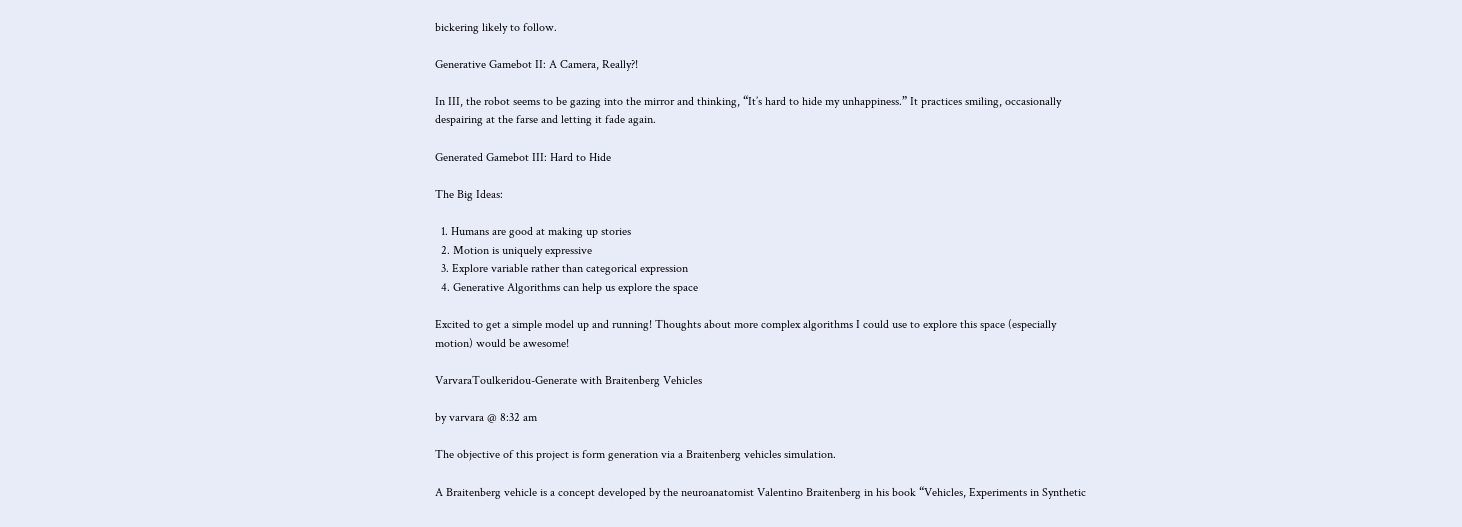bickering likely to follow.

Generative Gamebot II: A Camera, Really?!

In III, the robot seems to be gazing into the mirror and thinking, “It’s hard to hide my unhappiness.” It practices smiling, occasionally despairing at the farse and letting it fade again.

Generated Gamebot III: Hard to Hide

The Big Ideas:

  1. Humans are good at making up stories
  2. Motion is uniquely expressive
  3. Explore variable rather than categorical expression
  4. Generative Algorithms can help us explore the space

Excited to get a simple model up and running! Thoughts about more complex algorithms I could use to explore this space (especially motion) would be awesome!

VarvaraToulkeridou-Generate with Braitenberg Vehicles

by varvara @ 8:32 am

The objective of this project is form generation via a Braitenberg vehicles simulation.

A Braitenberg vehicle is a concept developed by the neuroanatomist Valentino Braitenberg in his book “Vehicles, Experiments in Synthetic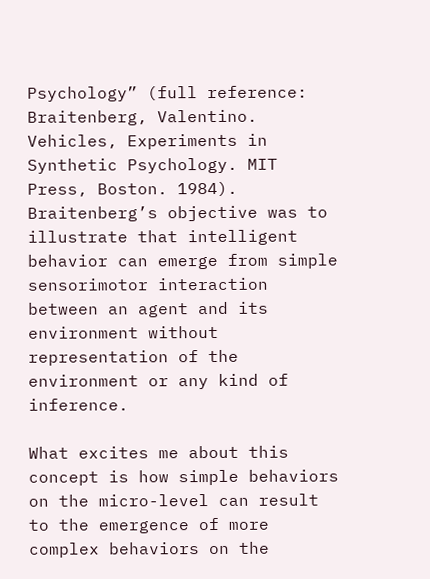Psychology” (full reference: Braitenberg, Valentino. Vehicles, Experiments in Synthetic Psychology. MIT Press, Boston. 1984). Braitenberg’s objective was to illustrate that intelligent behavior can emerge from simple sensorimotor interaction between an agent and its environment without  representation of the environment or any kind of inference.

What excites me about this concept is how simple behaviors on the micro-level can result to the emergence of more complex behaviors on the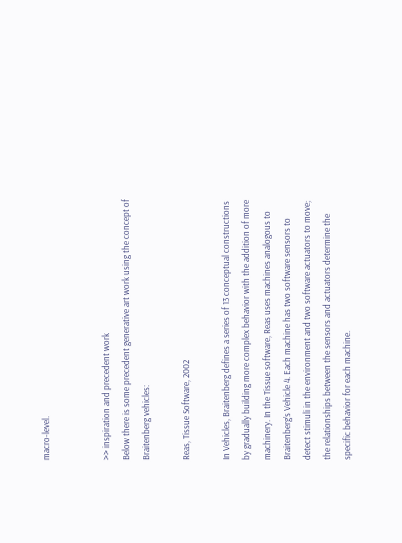macro-level.


>> inspiration and precedent work
Below there is some precedent generative art work using the concept of Braitenberg vehicles:

Reas, Tissue Software, 2002

In Vehicles, Braitenberg defines a series of 13 conceptual constructions by gradually building more complex behavior with the addition of more machinery. In the Tissue software, Reas uses machines analogous to Braitenberg’s Vehicle 4. Each machine has two software sensors to detect stimuli in the environment and two software actuators to move; the relationships between the sensors and actuators determine the specific behavior for each machine.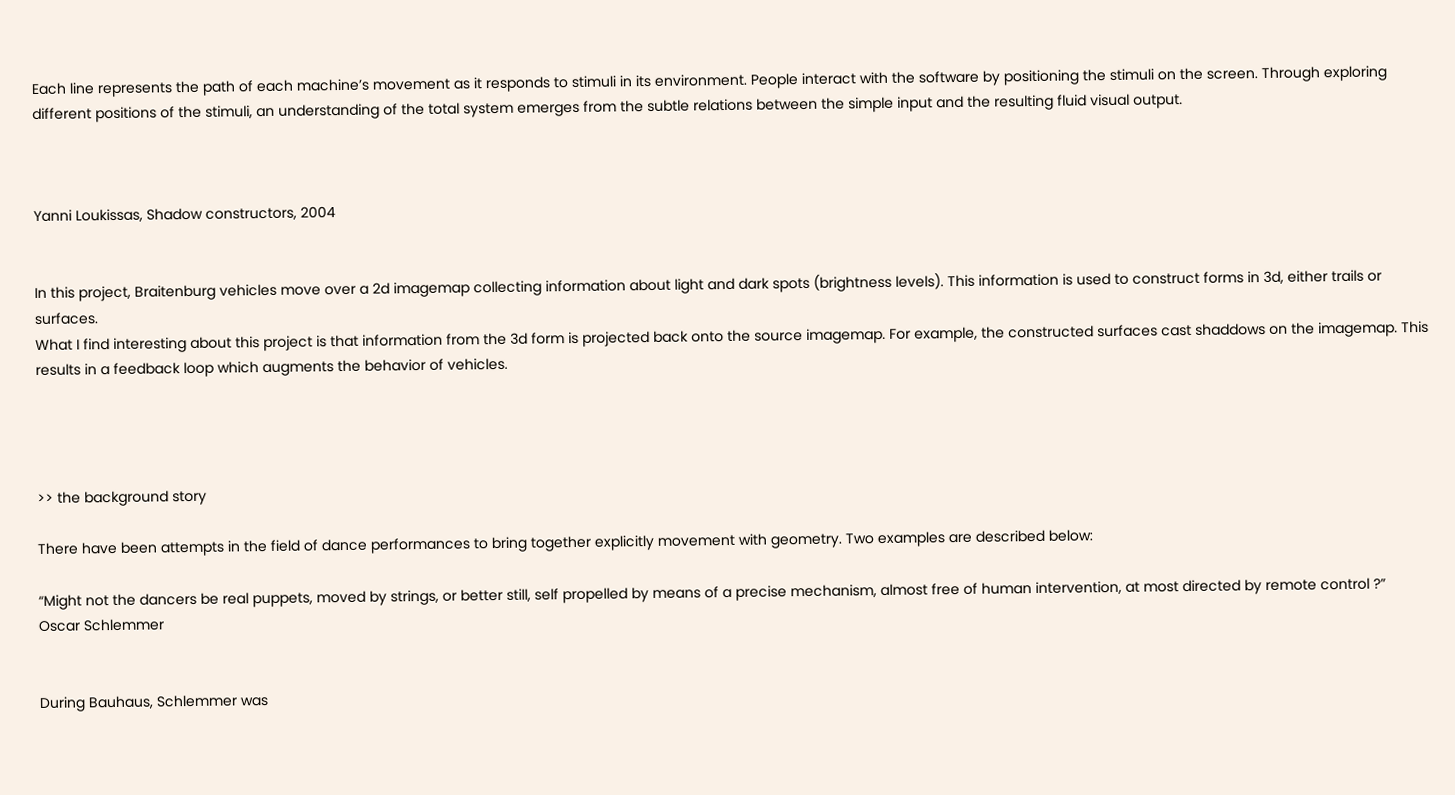Each line represents the path of each machine’s movement as it responds to stimuli in its environment. People interact with the software by positioning the stimuli on the screen. Through exploring different positions of the stimuli, an understanding of the total system emerges from the subtle relations between the simple input and the resulting fluid visual output.



Yanni Loukissas, Shadow constructors, 2004


In this project, Braitenburg vehicles move over a 2d imagemap collecting information about light and dark spots (brightness levels). This information is used to construct forms in 3d, either trails or surfaces.
What I find interesting about this project is that information from the 3d form is projected back onto the source imagemap. For example, the constructed surfaces cast shaddows on the imagemap. This results in a feedback loop which augments the behavior of vehicles.




>> the background story

There have been attempts in the field of dance performances to bring together explicitly movement with geometry. Two examples are described below:

“Might not the dancers be real puppets, moved by strings, or better still, self propelled by means of a precise mechanism, almost free of human intervention, at most directed by remote control ?”
Oscar Schlemmer


During Bauhaus, Schlemmer was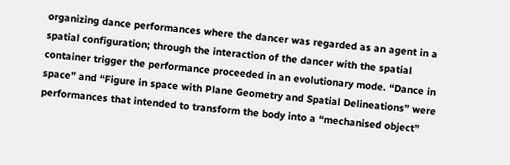organizing dance performances where the dancer was regarded as an agent in a spatial configuration; through the interaction of the dancer with the spatial container trigger the performance proceeded in an evolutionary mode. “Dance in space” and “Figure in space with Plane Geometry and Spatial Delineations” were performances that intended to transform the body into a “mechanised object”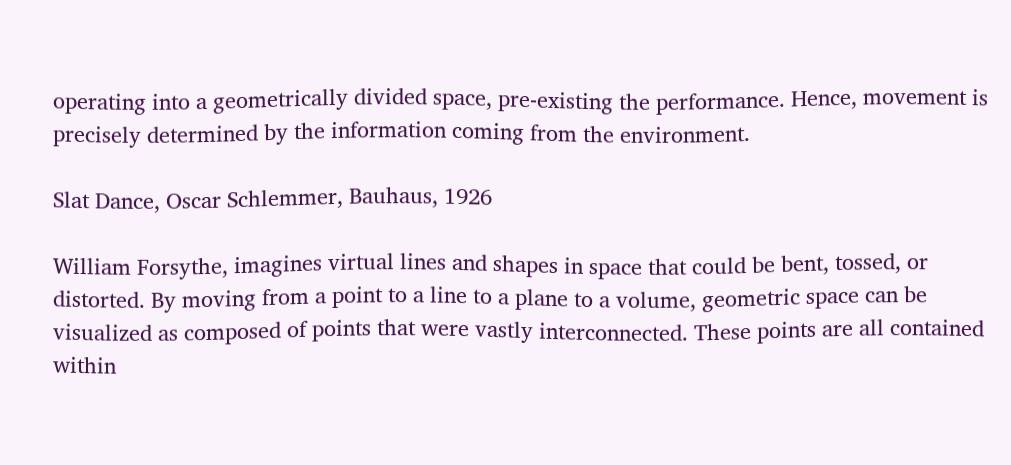operating into a geometrically divided space, pre-existing the performance. Hence, movement is precisely determined by the information coming from the environment.

Slat Dance, Oscar Schlemmer, Bauhaus, 1926

William Forsythe, imagines virtual lines and shapes in space that could be bent, tossed, or distorted. By moving from a point to a line to a plane to a volume, geometric space can be visualized as composed of points that were vastly interconnected. These points are all contained within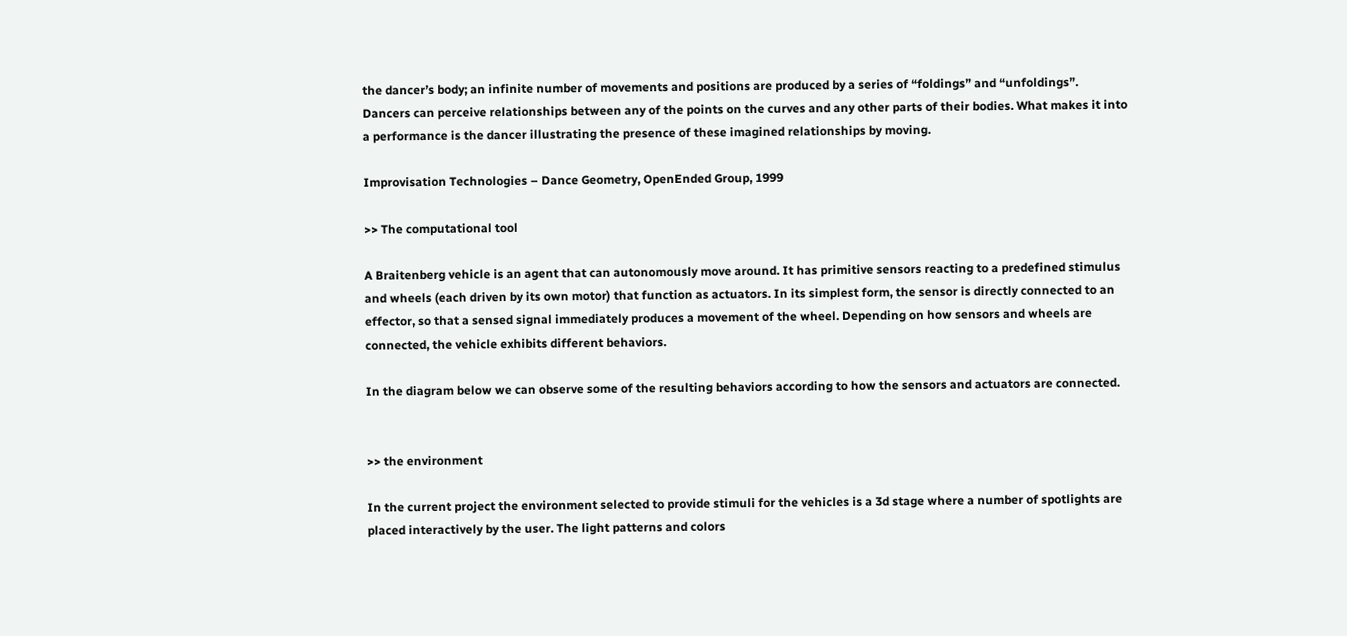the dancer’s body; an infinite number of movements and positions are produced by a series of “foldings” and “unfoldings”. Dancers can perceive relationships between any of the points on the curves and any other parts of their bodies. What makes it into a performance is the dancer illustrating the presence of these imagined relationships by moving.

Improvisation Technologies – Dance Geometry, OpenEnded Group, 1999

>> The computational tool

A Braitenberg vehicle is an agent that can autonomously move around. It has primitive sensors reacting to a predefined stimulus and wheels (each driven by its own motor) that function as actuators. In its simplest form, the sensor is directly connected to an effector, so that a sensed signal immediately produces a movement of the wheel. Depending on how sensors and wheels are connected, the vehicle exhibits different behaviors.

In the diagram below we can observe some of the resulting behaviors according to how the sensors and actuators are connected.


>> the environment

In the current project the environment selected to provide stimuli for the vehicles is a 3d stage where a number of spotlights are placed interactively by the user. The light patterns and colors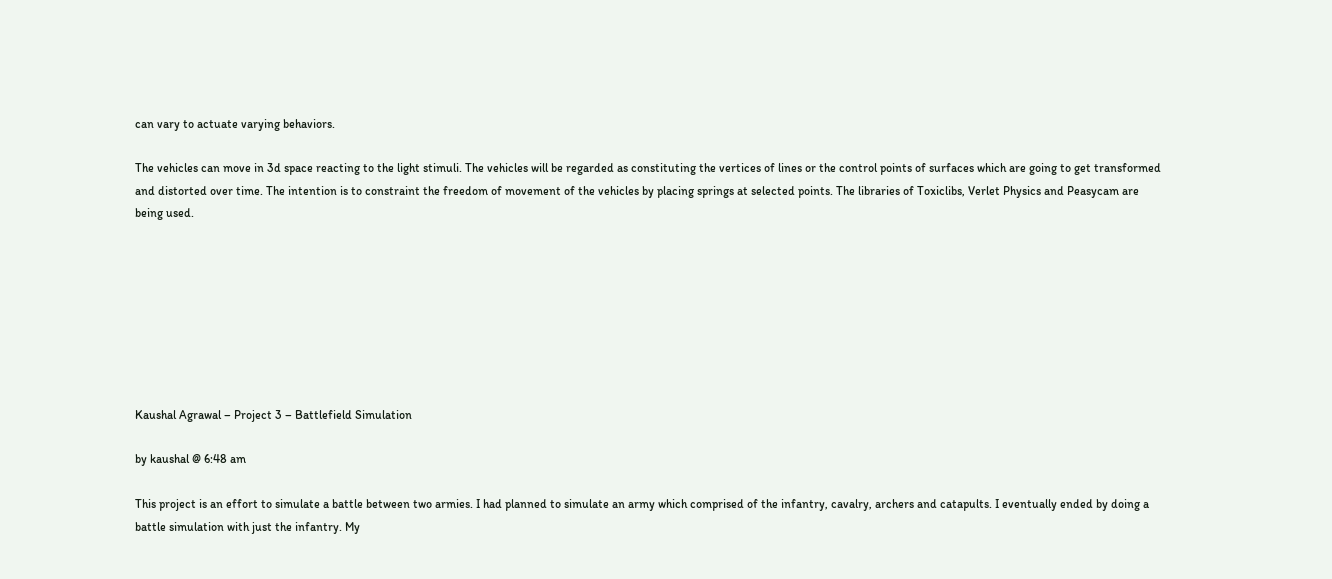can vary to actuate varying behaviors.

The vehicles can move in 3d space reacting to the light stimuli. The vehicles will be regarded as constituting the vertices of lines or the control points of surfaces which are going to get transformed and distorted over time. The intention is to constraint the freedom of movement of the vehicles by placing springs at selected points. The libraries of Toxiclibs, Verlet Physics and Peasycam are being used.








Kaushal Agrawal – Project 3 – Battlefield Simulation

by kaushal @ 6:48 am

This project is an effort to simulate a battle between two armies. I had planned to simulate an army which comprised of the infantry, cavalry, archers and catapults. I eventually ended by doing a battle simulation with just the infantry. My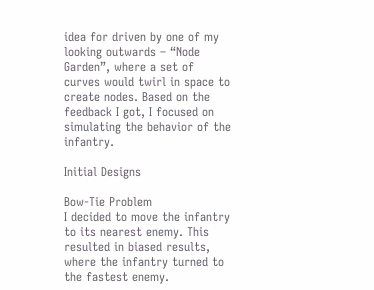idea for driven by one of my looking outwards – “Node Garden”, where a set of curves would twirl in space to create nodes. Based on the feedback I got, I focused on simulating the behavior of the infantry.

Initial Designs

Bow-Tie Problem
I decided to move the infantry to its nearest enemy. This resulted in biased results, where the infantry turned to the fastest enemy.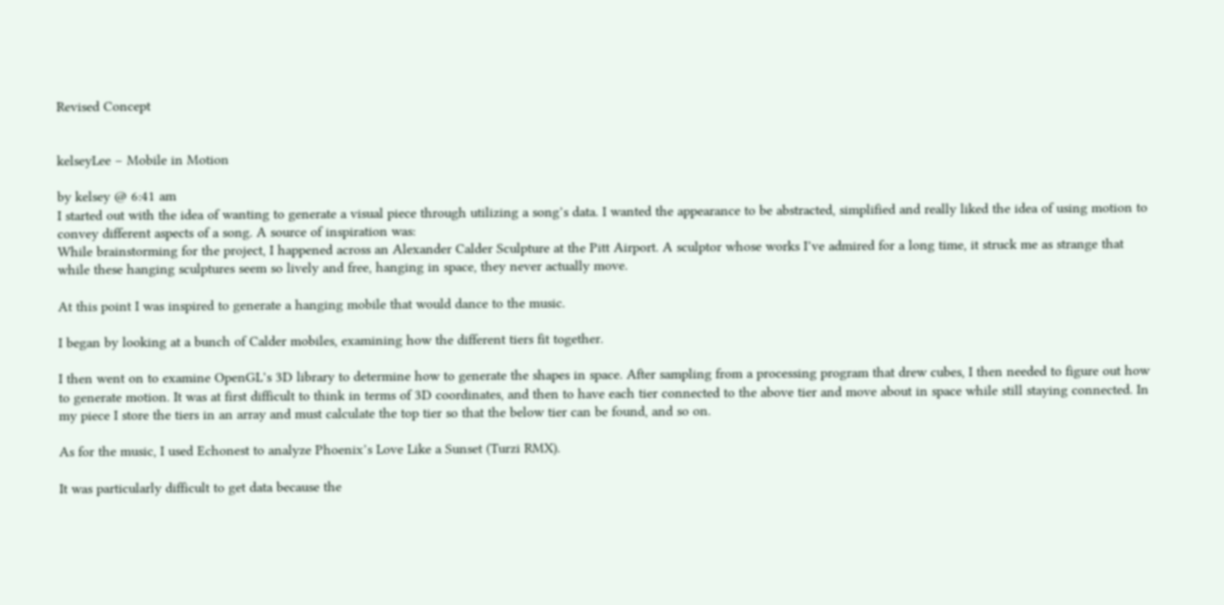Revised Concept


kelseyLee – Mobile in Motion

by kelsey @ 6:41 am
I started out with the idea of wanting to generate a visual piece through utilizing a song’s data. I wanted the appearance to be abstracted, simplified and really liked the idea of using motion to convey different aspects of a song. A source of inspiration was:
While brainstorming for the project, I happened across an Alexander Calder Sculpture at the Pitt Airport. A sculptor whose works I’ve admired for a long time, it struck me as strange that while these hanging sculptures seem so lively and free, hanging in space, they never actually move.

At this point I was inspired to generate a hanging mobile that would dance to the music.

I began by looking at a bunch of Calder mobiles, examining how the different tiers fit together.

I then went on to examine OpenGL’s 3D library to determine how to generate the shapes in space. After sampling from a processing program that drew cubes, I then needed to figure out how to generate motion. It was at first difficult to think in terms of 3D coordinates, and then to have each tier connected to the above tier and move about in space while still staying connected. In my piece I store the tiers in an array and must calculate the top tier so that the below tier can be found, and so on.

As for the music, I used Echonest to analyze Phoenix’s Love Like a Sunset (Turzi RMX).

It was particularly difficult to get data because the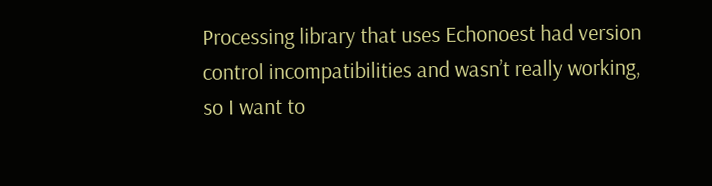Processing library that uses Echonoest had version control incompatibilities and wasn’t really working, so I want to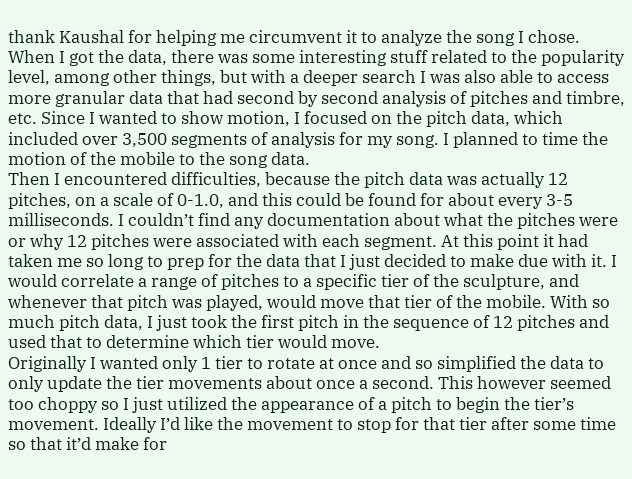thank Kaushal for helping me circumvent it to analyze the song I chose.
When I got the data, there was some interesting stuff related to the popularity level, among other things, but with a deeper search I was also able to access more granular data that had second by second analysis of pitches and timbre, etc. Since I wanted to show motion, I focused on the pitch data, which included over 3,500 segments of analysis for my song. I planned to time the motion of the mobile to the song data.
Then I encountered difficulties, because the pitch data was actually 12 pitches, on a scale of 0-1.0, and this could be found for about every 3-5 milliseconds. I couldn’t find any documentation about what the pitches were or why 12 pitches were associated with each segment. At this point it had taken me so long to prep for the data that I just decided to make due with it. I would correlate a range of pitches to a specific tier of the sculpture, and whenever that pitch was played, would move that tier of the mobile. With so much pitch data, I just took the first pitch in the sequence of 12 pitches and used that to determine which tier would move.
Originally I wanted only 1 tier to rotate at once and so simplified the data to only update the tier movements about once a second. This however seemed too choppy so I just utilized the appearance of a pitch to begin the tier’s movement. Ideally I’d like the movement to stop for that tier after some time so that it’d make for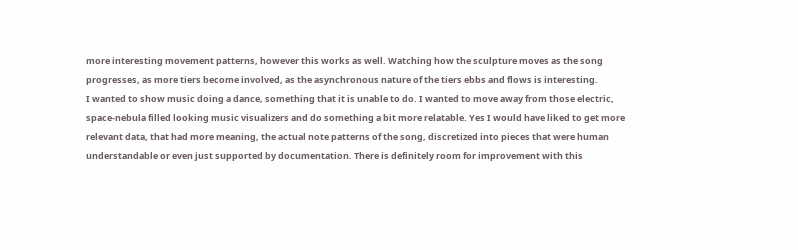more interesting movement patterns, however this works as well. Watching how the sculpture moves as the song progresses, as more tiers become involved, as the asynchronous nature of the tiers ebbs and flows is interesting.
I wanted to show music doing a dance, something that it is unable to do. I wanted to move away from those electric, space-nebula filled looking music visualizers and do something a bit more relatable. Yes I would have liked to get more relevant data, that had more meaning, the actual note patterns of the song, discretized into pieces that were human understandable or even just supported by documentation. There is definitely room for improvement with this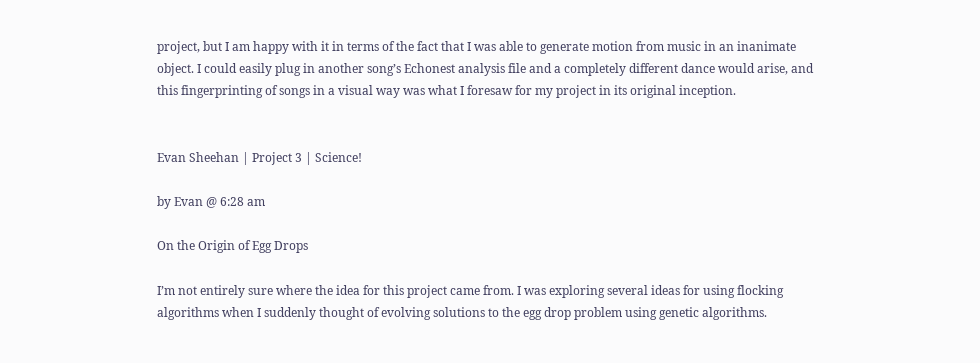project, but I am happy with it in terms of the fact that I was able to generate motion from music in an inanimate object. I could easily plug in another song’s Echonest analysis file and a completely different dance would arise, and this fingerprinting of songs in a visual way was what I foresaw for my project in its original inception.


Evan Sheehan | Project 3 | Science!

by Evan @ 6:28 am

On the Origin of Egg Drops

I’m not entirely sure where the idea for this project came from. I was exploring several ideas for using flocking algorithms when I suddenly thought of evolving solutions to the egg drop problem using genetic algorithms.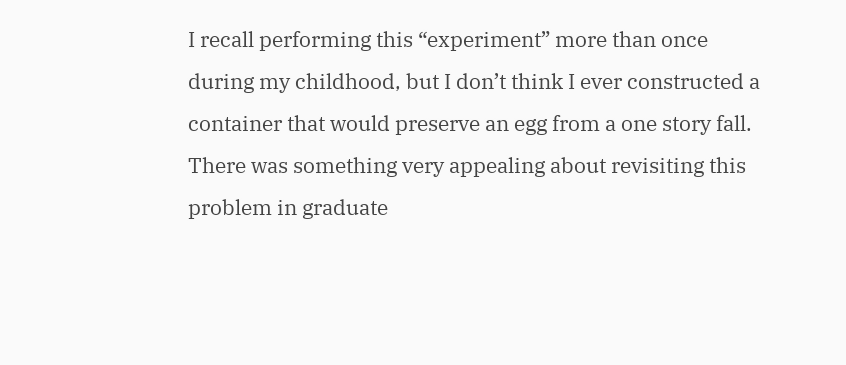I recall performing this “experiment” more than once during my childhood, but I don’t think I ever constructed a container that would preserve an egg from a one story fall. There was something very appealing about revisiting this problem in graduate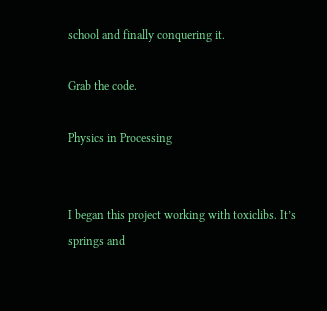school and finally conquering it.

Grab the code.

Physics in Processing


I began this project working with toxiclibs. It’s springs and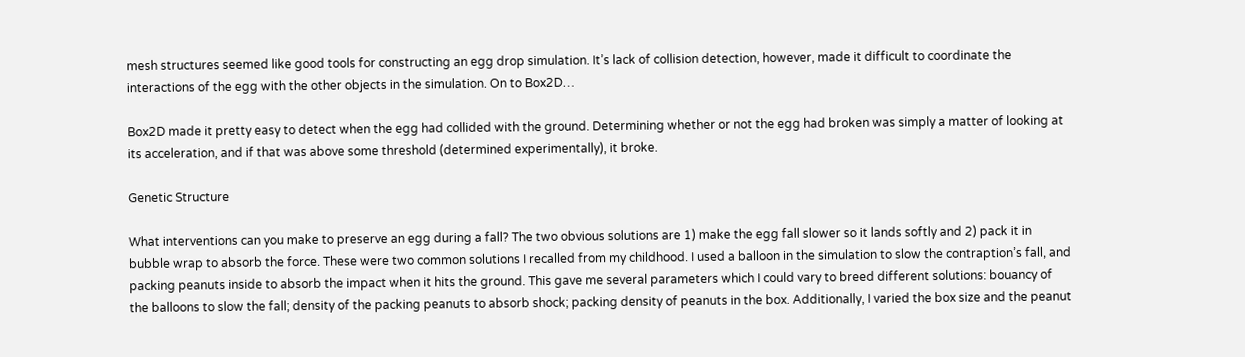mesh structures seemed like good tools for constructing an egg drop simulation. It’s lack of collision detection, however, made it difficult to coordinate the interactions of the egg with the other objects in the simulation. On to Box2D…

Box2D made it pretty easy to detect when the egg had collided with the ground. Determining whether or not the egg had broken was simply a matter of looking at its acceleration, and if that was above some threshold (determined experimentally), it broke.

Genetic Structure

What interventions can you make to preserve an egg during a fall? The two obvious solutions are 1) make the egg fall slower so it lands softly and 2) pack it in bubble wrap to absorb the force. These were two common solutions I recalled from my childhood. I used a balloon in the simulation to slow the contraption’s fall, and packing peanuts inside to absorb the impact when it hits the ground. This gave me several parameters which I could vary to breed different solutions: bouancy of the balloons to slow the fall; density of the packing peanuts to absorb shock; packing density of peanuts in the box. Additionally, I varied the box size and the peanut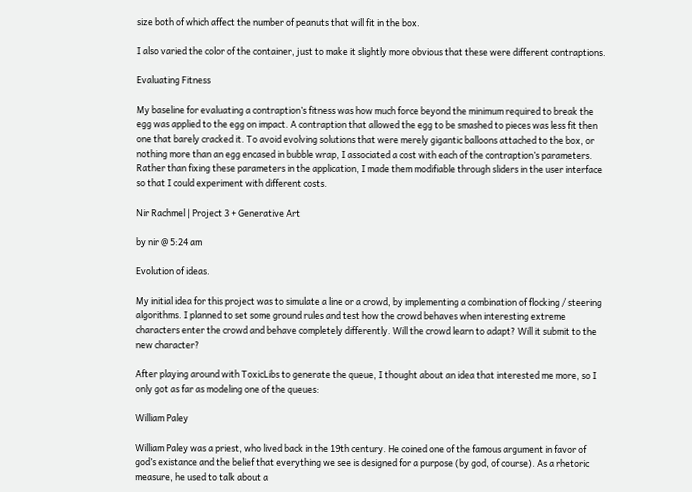size both of which affect the number of peanuts that will fit in the box.

I also varied the color of the container, just to make it slightly more obvious that these were different contraptions.

Evaluating Fitness

My baseline for evaluating a contraption’s fitness was how much force beyond the minimum required to break the egg was applied to the egg on impact. A contraption that allowed the egg to be smashed to pieces was less fit then one that barely cracked it. To avoid evolving solutions that were merely gigantic balloons attached to the box, or nothing more than an egg encased in bubble wrap, I associated a cost with each of the contraption’s parameters. Rather than fixing these parameters in the application, I made them modifiable through sliders in the user interface so that I could experiment with different costs.

Nir Rachmel | Project 3 + Generative Art

by nir @ 5:24 am

Evolution of ideas.

My initial idea for this project was to simulate a line or a crowd, by implementing a combination of flocking / steering algorithms. I planned to set some ground rules and test how the crowd behaves when interesting extreme characters enter the crowd and behave completely differently. Will the crowd learn to adapt? Will it submit to the new character?

After playing around with ToxicLibs to generate the queue, I thought about an idea that interested me more, so I only got as far as modeling one of the queues:

William Paley

William Paley was a priest, who lived back in the 19th century. He coined one of the famous argument in favor of god’s existance and the belief that everything we see is designed for a purpose (by god, of course). As a rhetoric measure, he used to talk about a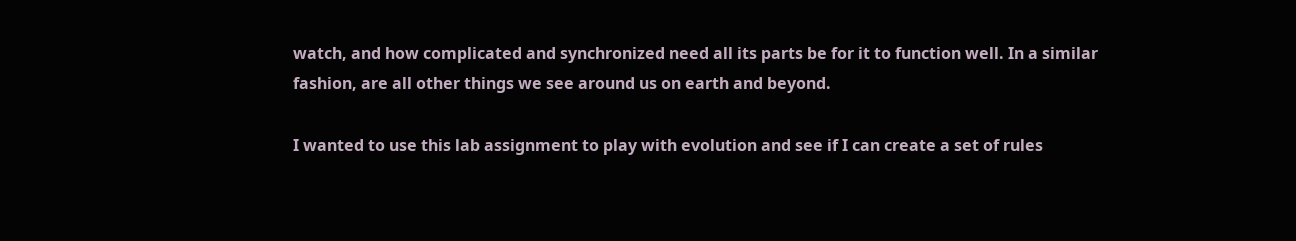watch, and how complicated and synchronized need all its parts be for it to function well. In a similar fashion, are all other things we see around us on earth and beyond.

I wanted to use this lab assignment to play with evolution and see if I can create a set of rules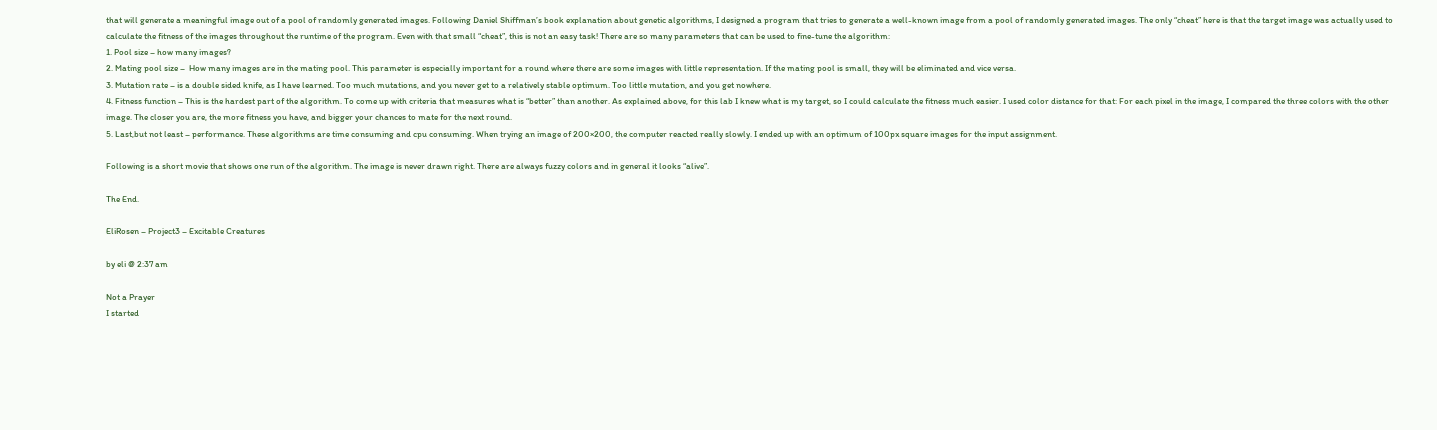that will generate a meaningful image out of a pool of randomly generated images. Following Daniel Shiffman’s book explanation about genetic algorithms, I designed a program that tries to generate a well-known image from a pool of randomly generated images. The only “cheat” here is that the target image was actually used to calculate the fitness of the images throughout the runtime of the program. Even with that small “cheat”, this is not an easy task! There are so many parameters that can be used to fine-tune the algorithm:
1. Pool size – how many images?
2. Mating pool size –  How many images are in the mating pool. This parameter is especially important for a round where there are some images with little representation. If the mating pool is small, they will be eliminated and vice versa.
3. Mutation rate – is a double sided knife, as I have learned. Too much mutations, and you never get to a relatively stable optimum. Too little mutation, and you get nowhere.
4. Fitness function – This is the hardest part of the algorithm. To come up with criteria that measures what is “better” than another. As explained above, for this lab I knew what is my target, so I could calculate the fitness much easier. I used color distance for that: For each pixel in the image, I compared the three colors with the other image. The closer you are, the more fitness you have, and bigger your chances to mate for the next round.
5. Last,but not least – performance. These algorithms are time consuming and cpu consuming. When trying an image of 200×200, the computer reacted really slowly. I ended up with an optimum of 100px square images for the input assignment.

Following is a short movie that shows one run of the algorithm. The image is never drawn right. There are always fuzzy colors and in general it looks “alive”.

The End.

EliRosen – Project3 – Excitable Creatures

by eli @ 2:37 am

Not a Prayer
I started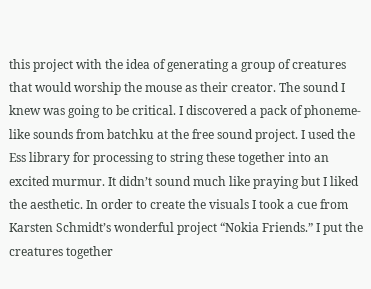this project with the idea of generating a group of creatures that would worship the mouse as their creator. The sound I knew was going to be critical. I discovered a pack of phoneme-like sounds from batchku at the free sound project. I used the Ess library for processing to string these together into an excited murmur. It didn’t sound much like praying but I liked the aesthetic. In order to create the visuals I took a cue from Karsten Schmidt’s wonderful project “Nokia Friends.” I put the creatures together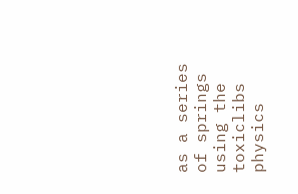as a series of springs using the toxiclibs physics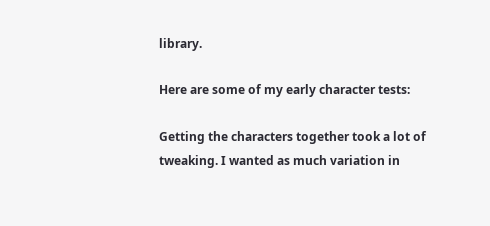library.

Here are some of my early character tests:

Getting the characters together took a lot of tweaking. I wanted as much variation in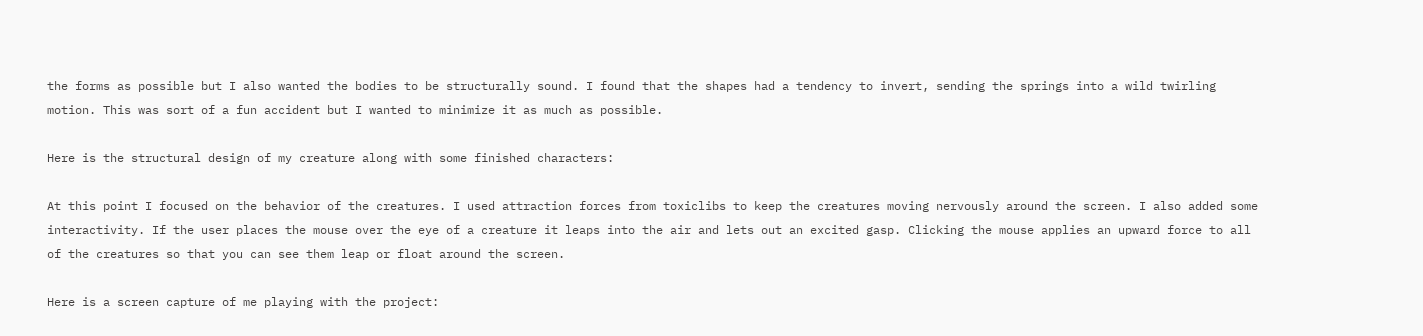the forms as possible but I also wanted the bodies to be structurally sound. I found that the shapes had a tendency to invert, sending the springs into a wild twirling motion. This was sort of a fun accident but I wanted to minimize it as much as possible.

Here is the structural design of my creature along with some finished characters:

At this point I focused on the behavior of the creatures. I used attraction forces from toxiclibs to keep the creatures moving nervously around the screen. I also added some interactivity. If the user places the mouse over the eye of a creature it leaps into the air and lets out an excited gasp. Clicking the mouse applies an upward force to all of the creatures so that you can see them leap or float around the screen.

Here is a screen capture of me playing with the project: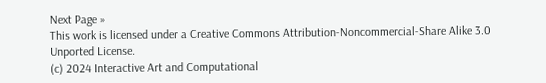Next Page »
This work is licensed under a Creative Commons Attribution-Noncommercial-Share Alike 3.0 Unported License.
(c) 2024 Interactive Art and Computational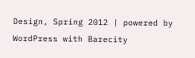Design, Spring 2012 | powered by WordPress with Barecity